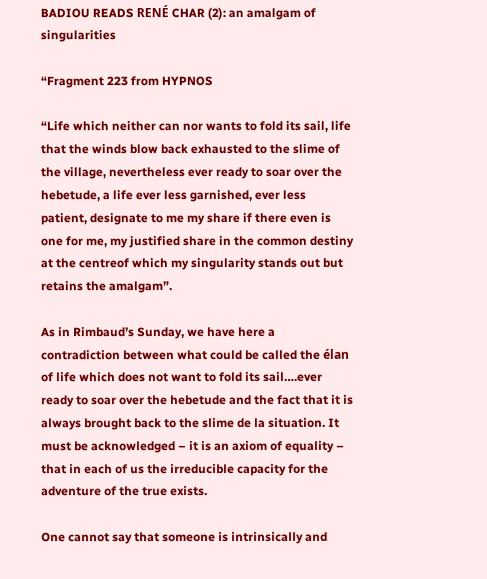BADIOU READS RENÉ CHAR (2): an amalgam of singularities

“Fragment 223 from HYPNOS

“Life which neither can nor wants to fold its sail, life that the winds blow back exhausted to the slime of the village, nevertheless ever ready to soar over the hebetude, a life ever less garnished, ever less patient, designate to me my share if there even is one for me, my justified share in the common destiny at the centreof which my singularity stands out but retains the amalgam”.

As in Rimbaud’s Sunday, we have here a contradiction between what could be called the élan of life which does not want to fold its sail….ever ready to soar over the hebetude and the fact that it is always brought back to the slime de la situation. It must be acknowledged – it is an axiom of equality – that in each of us the irreducible capacity for the adventure of the true exists.

One cannot say that someone is intrinsically and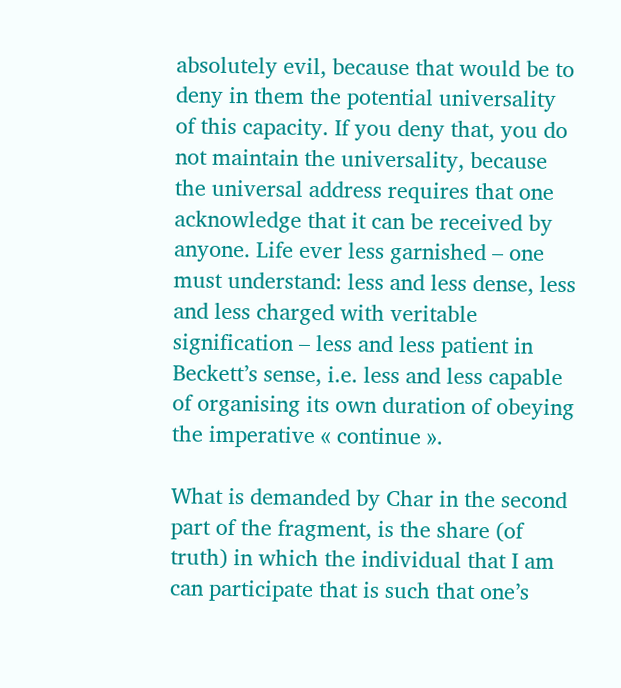absolutely evil, because that would be to deny in them the potential universality of this capacity. If you deny that, you do not maintain the universality, because the universal address requires that one acknowledge that it can be received by anyone. Life ever less garnished – one must understand: less and less dense, less and less charged with veritable signification – less and less patient in Beckett’s sense, i.e. less and less capable of organising its own duration of obeying the imperative « continue ».

What is demanded by Char in the second part of the fragment, is the share (of truth) in which the individual that I am can participate that is such that one’s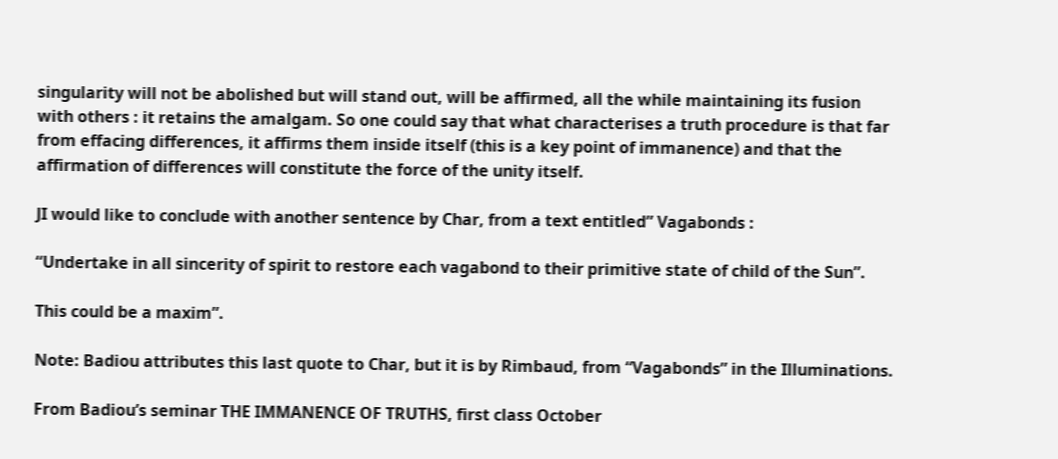singularity will not be abolished but will stand out, will be affirmed, all the while maintaining its fusion with others : it retains the amalgam. So one could say that what characterises a truth procedure is that far from effacing differences, it affirms them inside itself (this is a key point of immanence) and that the affirmation of differences will constitute the force of the unity itself.

JI would like to conclude with another sentence by Char, from a text entitled” Vagabonds :

“Undertake in all sincerity of spirit to restore each vagabond to their primitive state of child of the Sun”.

This could be a maxim”.

Note: Badiou attributes this last quote to Char, but it is by Rimbaud, from “Vagabonds” in the Illuminations.

From Badiou’s seminar THE IMMANENCE OF TRUTHS, first class October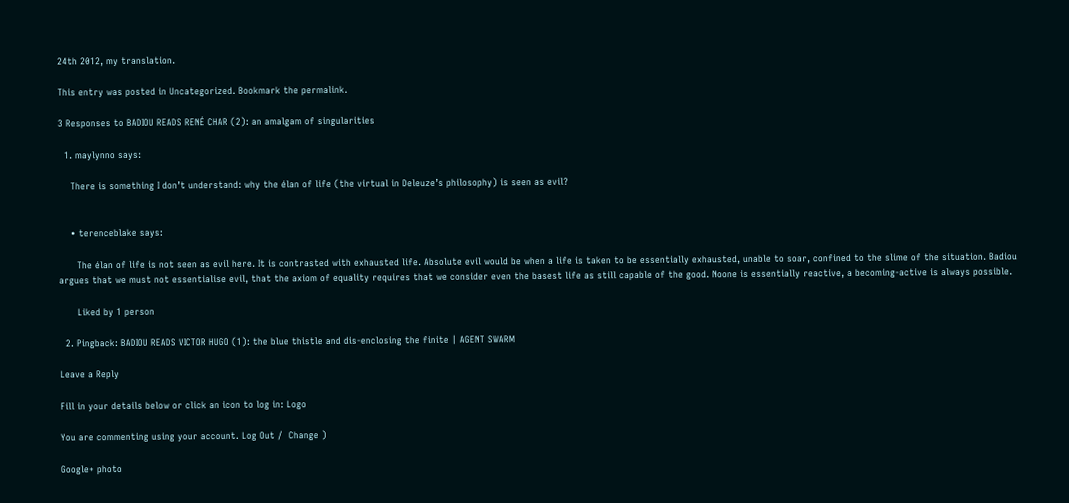24th 2012, my translation.

This entry was posted in Uncategorized. Bookmark the permalink.

3 Responses to BADIOU READS RENÉ CHAR (2): an amalgam of singularities

  1. maylynno says:

    There is something I don’t understand: why the élan of life (the virtual in Deleuze’s philosophy) is seen as evil?


    • terenceblake says:

      The élan of life is not seen as evil here. It is contrasted with exhausted life. Absolute evil would be when a life is taken to be essentially exhausted, unable to soar, confined to the slime of the situation. Badiou argues that we must not essentialise evil, that the axiom of equality requires that we consider even the basest life as still capable of the good. Noone is essentially reactive, a becoming-active is always possible.

      Liked by 1 person

  2. Pingback: BADIOU READS VICTOR HUGO (1): the blue thistle and dis-enclosing the finite | AGENT SWARM

Leave a Reply

Fill in your details below or click an icon to log in: Logo

You are commenting using your account. Log Out /  Change )

Google+ photo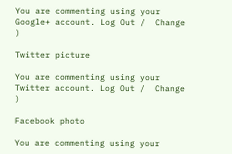You are commenting using your Google+ account. Log Out /  Change )

Twitter picture

You are commenting using your Twitter account. Log Out /  Change )

Facebook photo

You are commenting using your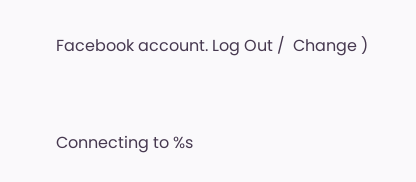Facebook account. Log Out /  Change )


Connecting to %s